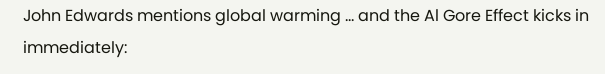John Edwards mentions global warming … and the Al Gore Effect kicks in immediately: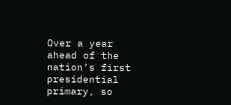Over a year ahead of the nation’s first presidential primary, so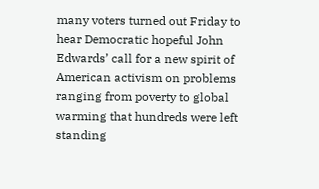many voters turned out Friday to hear Democratic hopeful John Edwards’ call for a new spirit of American activism on problems ranging from poverty to global warming that hundreds were left standing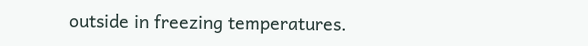outside in freezing temperatures.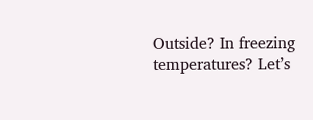Outside? In freezing temperatures? Let’s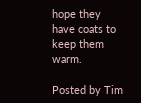hope they have coats to keep them warm.

Posted by Tim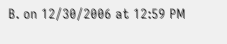B. on 12/30/2006 at 12:59 PM